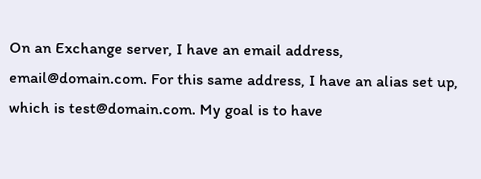On an Exchange server, I have an email address, email@domain.com. For this same address, I have an alias set up, which is test@domain.com. My goal is to have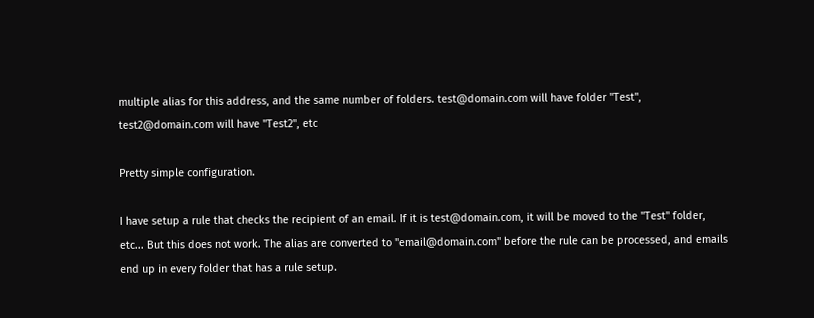multiple alias for this address, and the same number of folders. test@domain.com will have folder "Test", test2@domain.com will have "Test2", etc

Pretty simple configuration.

I have setup a rule that checks the recipient of an email. If it is test@domain.com, it will be moved to the "Test" folder, etc... But this does not work. The alias are converted to "email@domain.com" before the rule can be processed, and emails end up in every folder that has a rule setup.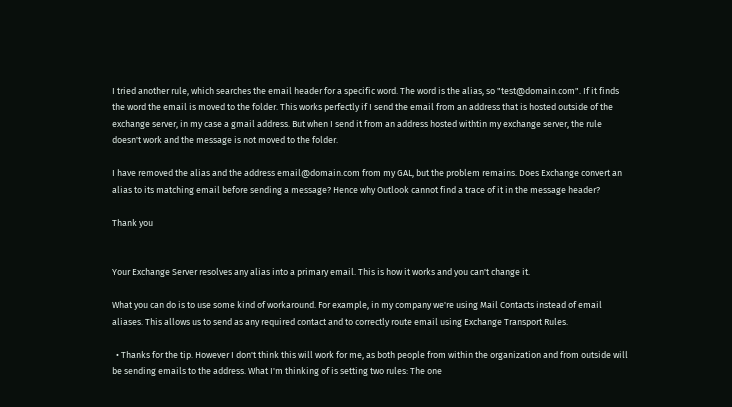I tried another rule, which searches the email header for a specific word. The word is the alias, so "test@domain.com". If it finds the word the email is moved to the folder. This works perfectly if I send the email from an address that is hosted outside of the exchange server, in my case a gmail address. But when I send it from an address hosted withtin my exchange server, the rule doesn't work and the message is not moved to the folder.

I have removed the alias and the address email@domain.com from my GAL, but the problem remains. Does Exchange convert an alias to its matching email before sending a message? Hence why Outlook cannot find a trace of it in the message header?

Thank you


Your Exchange Server resolves any alias into a primary email. This is how it works and you can't change it.

What you can do is to use some kind of workaround. For example, in my company we're using Mail Contacts instead of email aliases. This allows us to send as any required contact and to correctly route email using Exchange Transport Rules.

  • Thanks for the tip. However I don't think this will work for me, as both people from within the organization and from outside will be sending emails to the address. What I'm thinking of is setting two rules: The one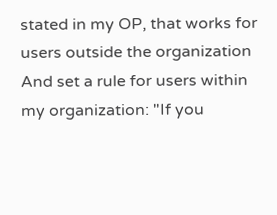stated in my OP, that works for users outside the organization And set a rule for users within my organization: "If you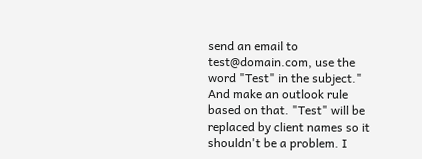send an email to test@domain.com, use the word "Test" in the subject." And make an outlook rule based on that. "Test" will be replaced by client names so it shouldn't be a problem. I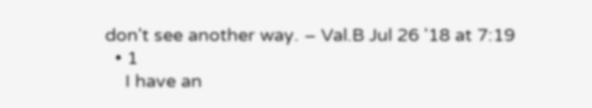don't see another way. – Val.B Jul 26 '18 at 7:19
  • 1
    I have an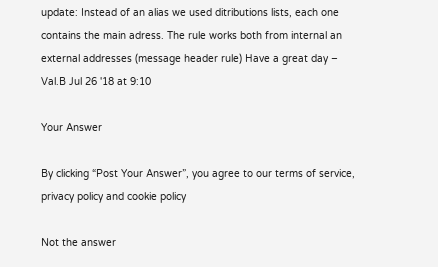update: Instead of an alias we used ditributions lists, each one contains the main adress. The rule works both from internal an external addresses (message header rule) Have a great day – Val.B Jul 26 '18 at 9:10

Your Answer

By clicking “Post Your Answer”, you agree to our terms of service, privacy policy and cookie policy

Not the answer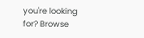you're looking for? Browse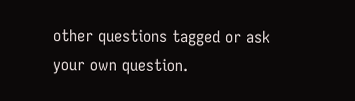other questions tagged or ask your own question.